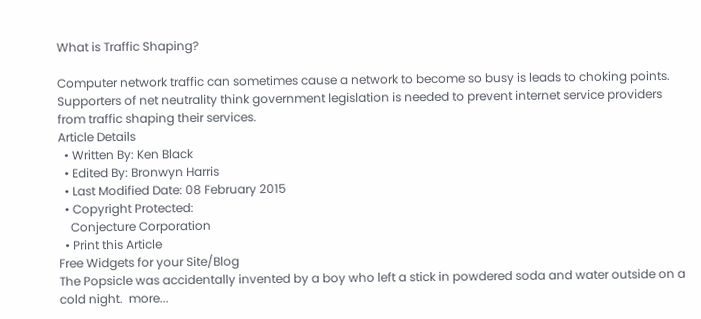What is Traffic Shaping?

Computer network traffic can sometimes cause a network to become so busy is leads to choking points.
Supporters of net neutrality think government legislation is needed to prevent internet service providers from traffic shaping their services.
Article Details
  • Written By: Ken Black
  • Edited By: Bronwyn Harris
  • Last Modified Date: 08 February 2015
  • Copyright Protected:
    Conjecture Corporation
  • Print this Article
Free Widgets for your Site/Blog
The Popsicle was accidentally invented by a boy who left a stick in powdered soda and water outside on a cold night.  more...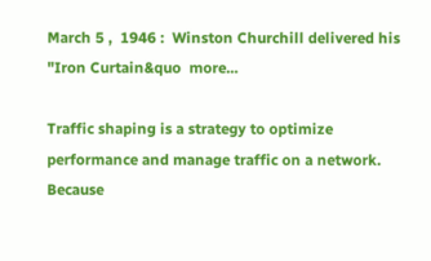March 5 ,  1946 :  Winston Churchill delivered his "Iron Curtain&quo  more...

Traffic shaping is a strategy to optimize performance and manage traffic on a network. Because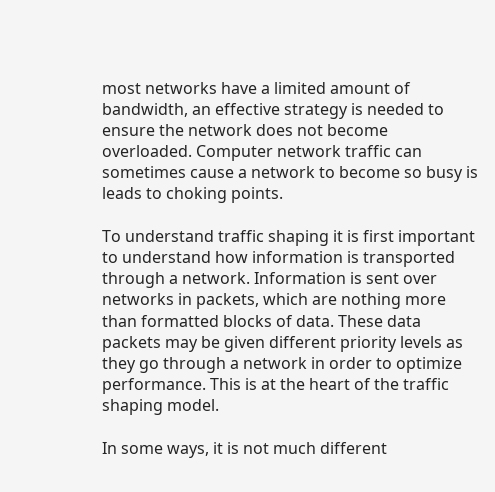most networks have a limited amount of bandwidth, an effective strategy is needed to ensure the network does not become overloaded. Computer network traffic can sometimes cause a network to become so busy is leads to choking points.

To understand traffic shaping it is first important to understand how information is transported through a network. Information is sent over networks in packets, which are nothing more than formatted blocks of data. These data packets may be given different priority levels as they go through a network in order to optimize performance. This is at the heart of the traffic shaping model.

In some ways, it is not much different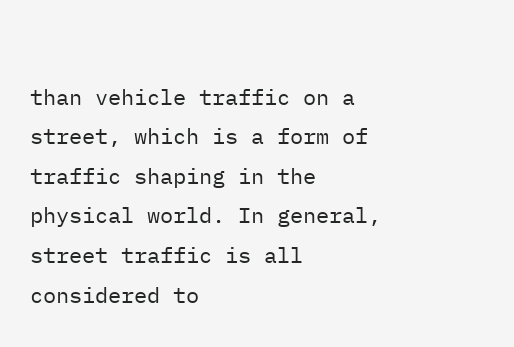than vehicle traffic on a street, which is a form of traffic shaping in the physical world. In general, street traffic is all considered to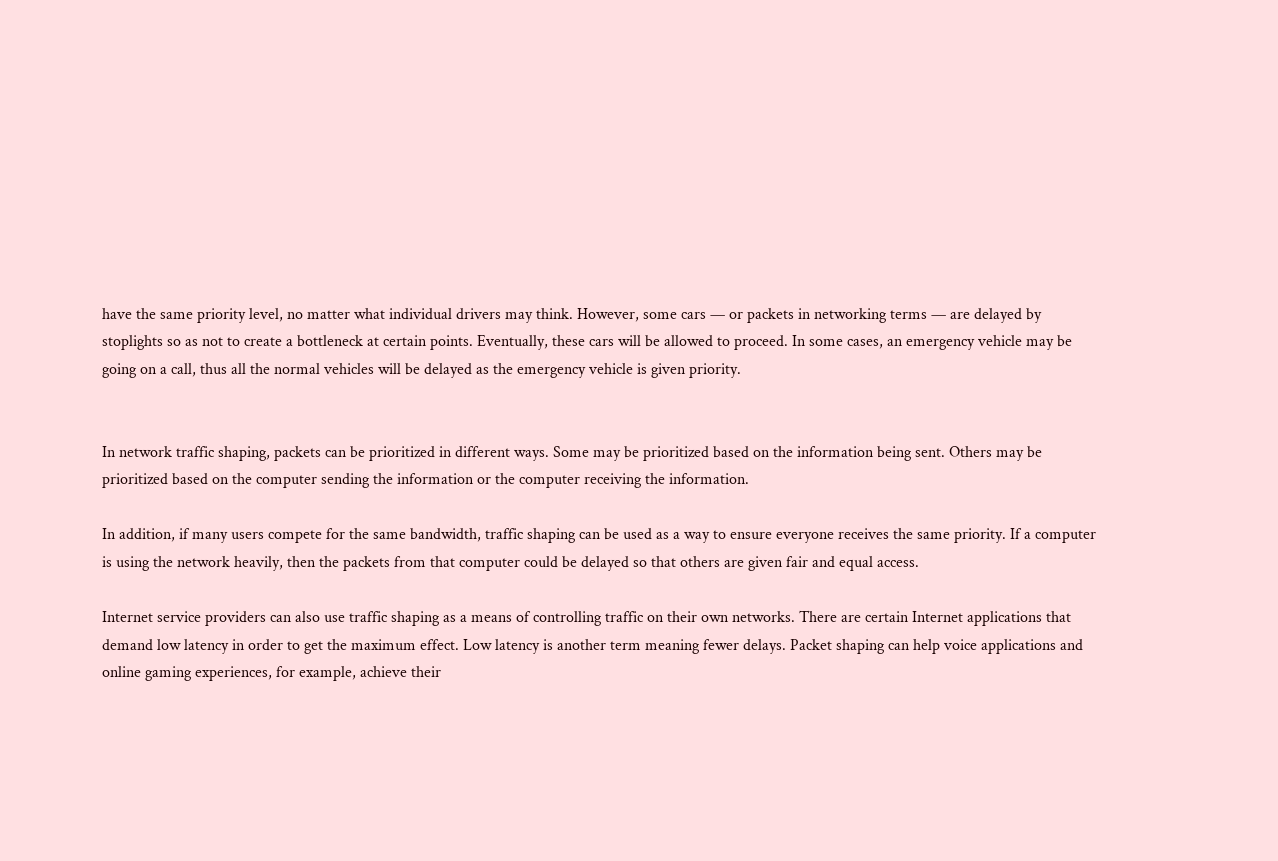have the same priority level, no matter what individual drivers may think. However, some cars — or packets in networking terms — are delayed by stoplights so as not to create a bottleneck at certain points. Eventually, these cars will be allowed to proceed. In some cases, an emergency vehicle may be going on a call, thus all the normal vehicles will be delayed as the emergency vehicle is given priority.


In network traffic shaping, packets can be prioritized in different ways. Some may be prioritized based on the information being sent. Others may be prioritized based on the computer sending the information or the computer receiving the information.

In addition, if many users compete for the same bandwidth, traffic shaping can be used as a way to ensure everyone receives the same priority. If a computer is using the network heavily, then the packets from that computer could be delayed so that others are given fair and equal access.

Internet service providers can also use traffic shaping as a means of controlling traffic on their own networks. There are certain Internet applications that demand low latency in order to get the maximum effect. Low latency is another term meaning fewer delays. Packet shaping can help voice applications and online gaming experiences, for example, achieve their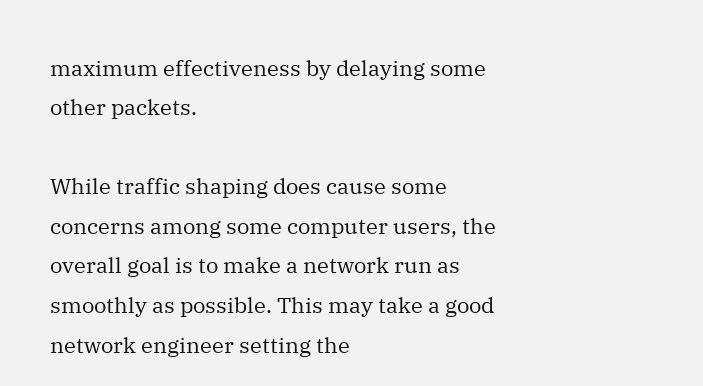maximum effectiveness by delaying some other packets.

While traffic shaping does cause some concerns among some computer users, the overall goal is to make a network run as smoothly as possible. This may take a good network engineer setting the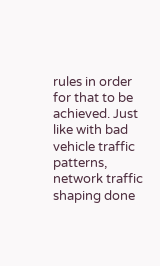rules in order for that to be achieved. Just like with bad vehicle traffic patterns, network traffic shaping done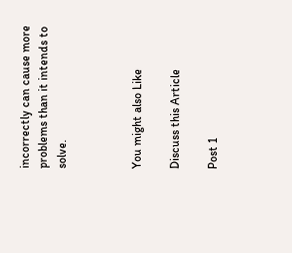incorrectly can cause more problems than it intends to solve.



You might also Like

Discuss this Article

Post 1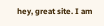hey, great site. I am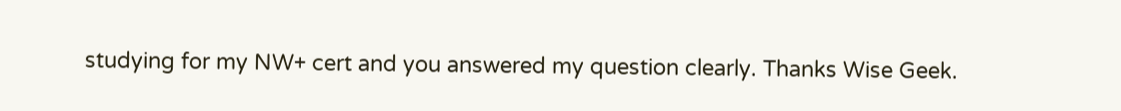studying for my NW+ cert and you answered my question clearly. Thanks Wise Geek.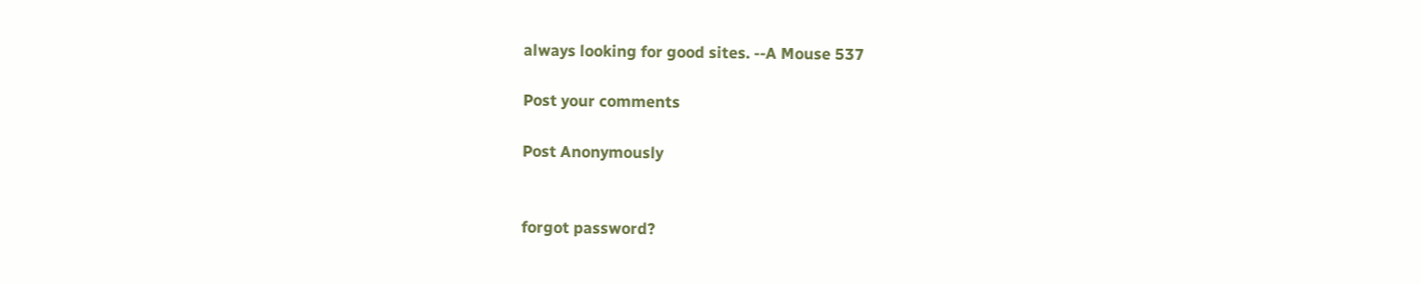always looking for good sites. --A Mouse 537

Post your comments

Post Anonymously


forgot password?